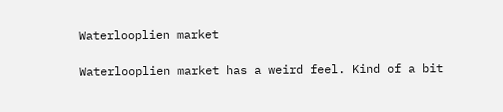Waterlooplien market

Waterlooplien market has a weird feel. Kind of a bit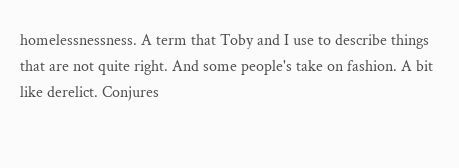homelessnessness. A term that Toby and I use to describe things that are not quite right. And some people's take on fashion. A bit like derelict. Conjures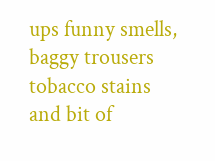ups funny smells, baggy trousers tobacco stains and bit of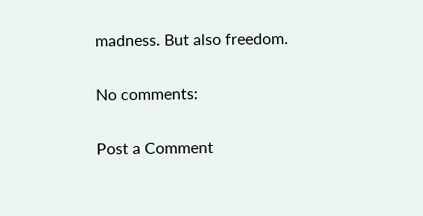madness. But also freedom.

No comments:

Post a Comment